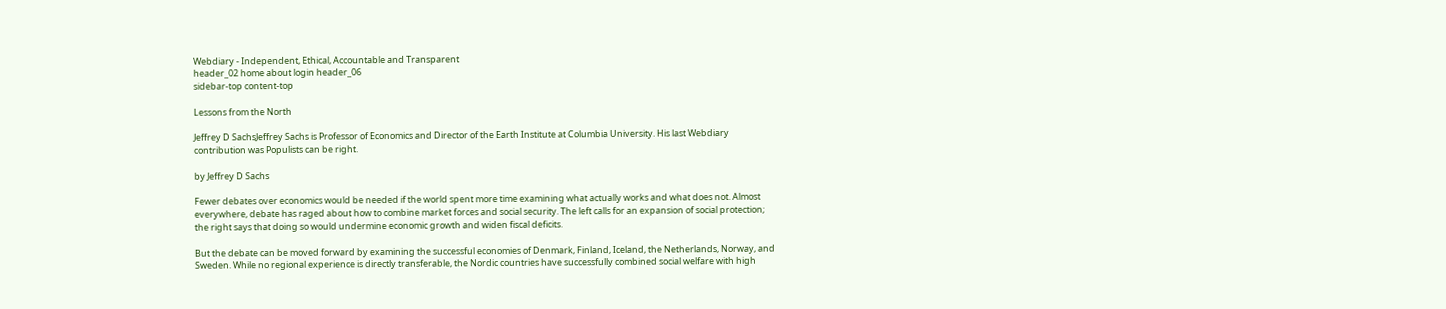Webdiary - Independent, Ethical, Accountable and Transparent
header_02 home about login header_06
sidebar-top content-top

Lessons from the North

Jeffrey D SachsJeffrey Sachs is Professor of Economics and Director of the Earth Institute at Columbia University. His last Webdiary contribution was Populists can be right.

by Jeffrey D Sachs

Fewer debates over economics would be needed if the world spent more time examining what actually works and what does not. Almost everywhere, debate has raged about how to combine market forces and social security. The left calls for an expansion of social protection; the right says that doing so would undermine economic growth and widen fiscal deficits.

But the debate can be moved forward by examining the successful economies of Denmark, Finland, Iceland, the Netherlands, Norway, and Sweden. While no regional experience is directly transferable, the Nordic countries have successfully combined social welfare with high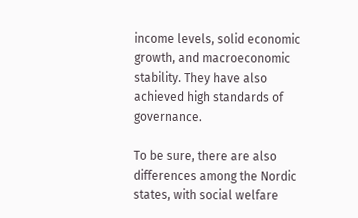income levels, solid economic growth, and macroeconomic stability. They have also achieved high standards of governance.

To be sure, there are also differences among the Nordic states, with social welfare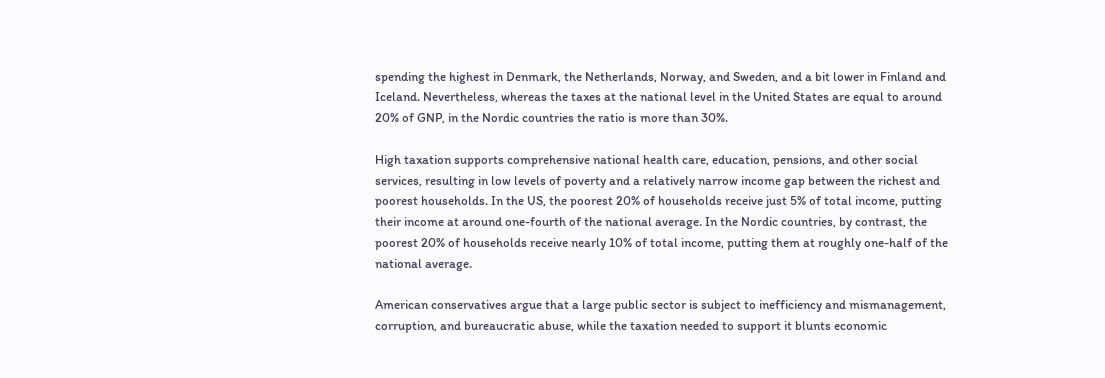spending the highest in Denmark, the Netherlands, Norway, and Sweden, and a bit lower in Finland and Iceland. Nevertheless, whereas the taxes at the national level in the United States are equal to around 20% of GNP, in the Nordic countries the ratio is more than 30%.

High taxation supports comprehensive national health care, education, pensions, and other social services, resulting in low levels of poverty and a relatively narrow income gap between the richest and poorest households. In the US, the poorest 20% of households receive just 5% of total income, putting their income at around one-fourth of the national average. In the Nordic countries, by contrast, the poorest 20% of households receive nearly 10% of total income, putting them at roughly one-half of the national average.

American conservatives argue that a large public sector is subject to inefficiency and mismanagement, corruption, and bureaucratic abuse, while the taxation needed to support it blunts economic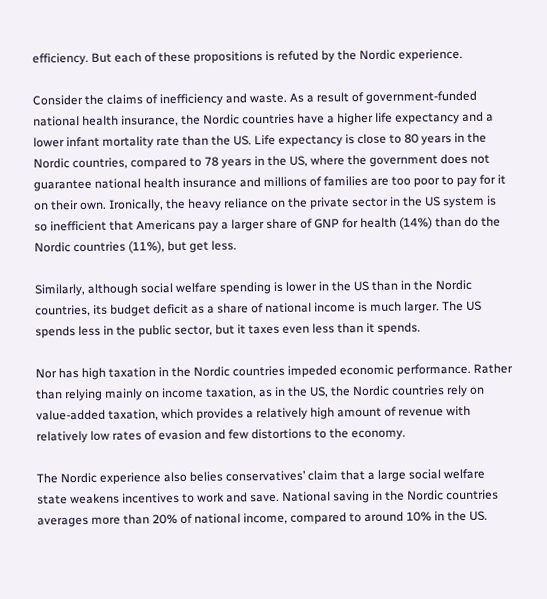efficiency. But each of these propositions is refuted by the Nordic experience.

Consider the claims of inefficiency and waste. As a result of government-funded national health insurance, the Nordic countries have a higher life expectancy and a lower infant mortality rate than the US. Life expectancy is close to 80 years in the Nordic countries, compared to 78 years in the US, where the government does not guarantee national health insurance and millions of families are too poor to pay for it on their own. Ironically, the heavy reliance on the private sector in the US system is so inefficient that Americans pay a larger share of GNP for health (14%) than do the Nordic countries (11%), but get less.

Similarly, although social welfare spending is lower in the US than in the Nordic countries, its budget deficit as a share of national income is much larger. The US spends less in the public sector, but it taxes even less than it spends.

Nor has high taxation in the Nordic countries impeded economic performance. Rather than relying mainly on income taxation, as in the US, the Nordic countries rely on value-added taxation, which provides a relatively high amount of revenue with relatively low rates of evasion and few distortions to the economy.

The Nordic experience also belies conservatives’ claim that a large social welfare state weakens incentives to work and save. National saving in the Nordic countries averages more than 20% of national income, compared to around 10% in the US.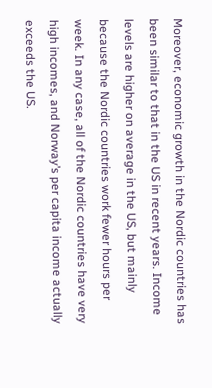Moreover, economic growth in the Nordic countries has been similar to that in the US in recent years. Income levels are higher on average in the US, but mainly because the Nordic countries work fewer hours per week. In any case, all of the Nordic countries have very high incomes, and Norway’s per capita income actually exceeds the US.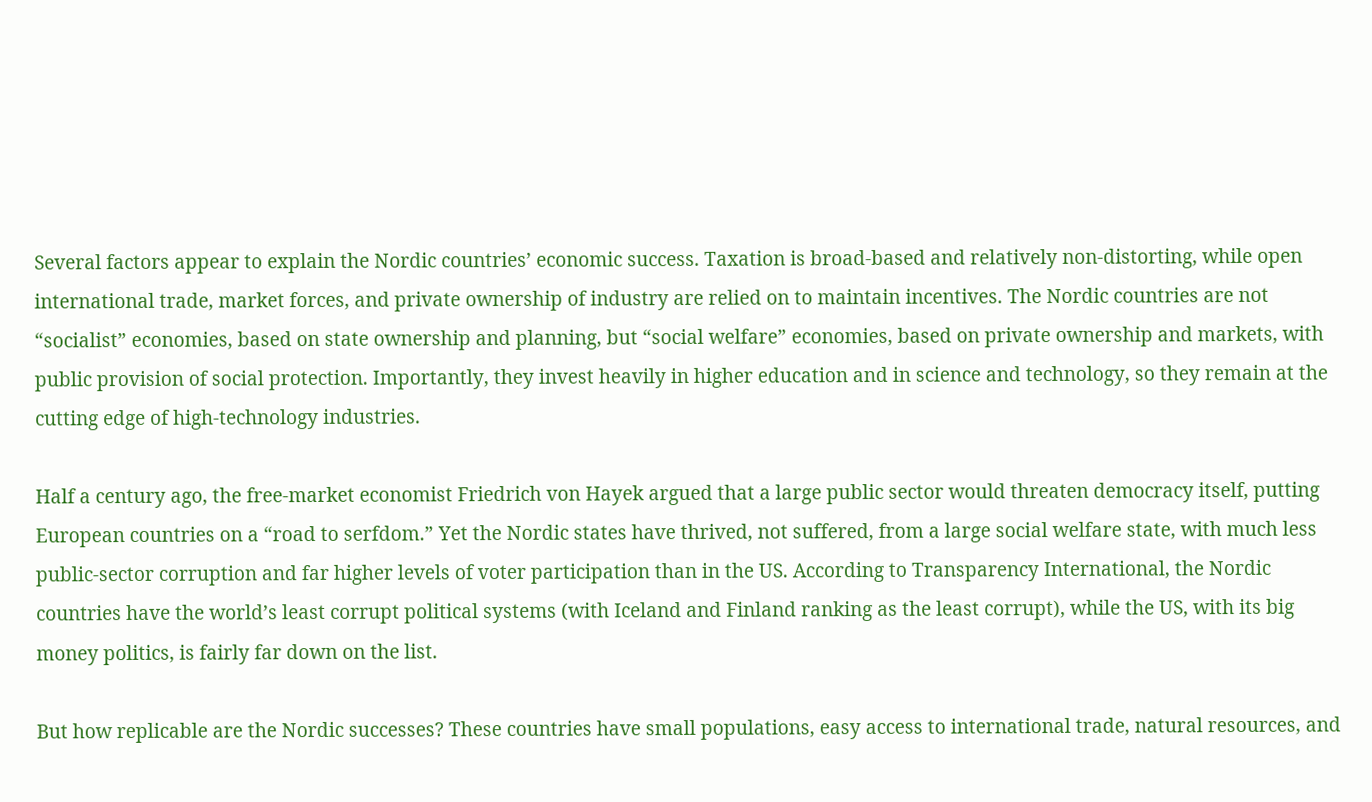Several factors appear to explain the Nordic countries’ economic success. Taxation is broad-based and relatively non-distorting, while open international trade, market forces, and private ownership of industry are relied on to maintain incentives. The Nordic countries are not “socialist” economies, based on state ownership and planning, but “social welfare” economies, based on private ownership and markets, with public provision of social protection. Importantly, they invest heavily in higher education and in science and technology, so they remain at the cutting edge of high-technology industries.

Half a century ago, the free-market economist Friedrich von Hayek argued that a large public sector would threaten democracy itself, putting European countries on a “road to serfdom.” Yet the Nordic states have thrived, not suffered, from a large social welfare state, with much less public-sector corruption and far higher levels of voter participation than in the US. According to Transparency International, the Nordic countries have the world’s least corrupt political systems (with Iceland and Finland ranking as the least corrupt), while the US, with its big money politics, is fairly far down on the list.

But how replicable are the Nordic successes? These countries have small populations, easy access to international trade, natural resources, and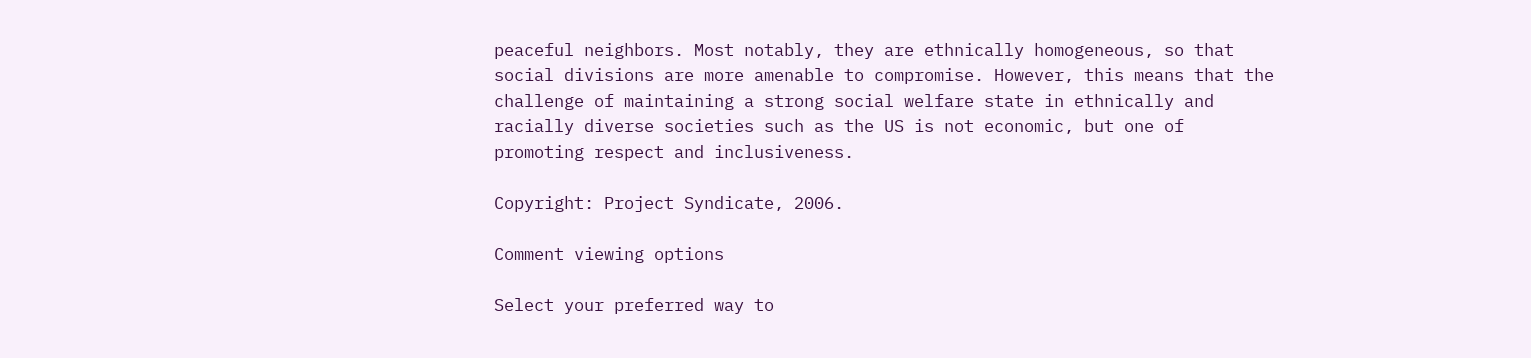peaceful neighbors. Most notably, they are ethnically homogeneous, so that social divisions are more amenable to compromise. However, this means that the challenge of maintaining a strong social welfare state in ethnically and racially diverse societies such as the US is not economic, but one of promoting respect and inclusiveness.

Copyright: Project Syndicate, 2006.

Comment viewing options

Select your preferred way to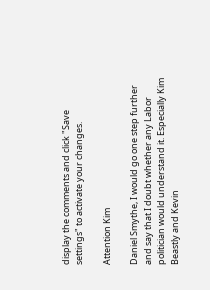display the comments and click "Save settings" to activate your changes.

Attention Kim

Daniel Smythe, I would go one step further and say that I doubt whether any Labor politician would understand it. Especially Kim Beastly and Kevin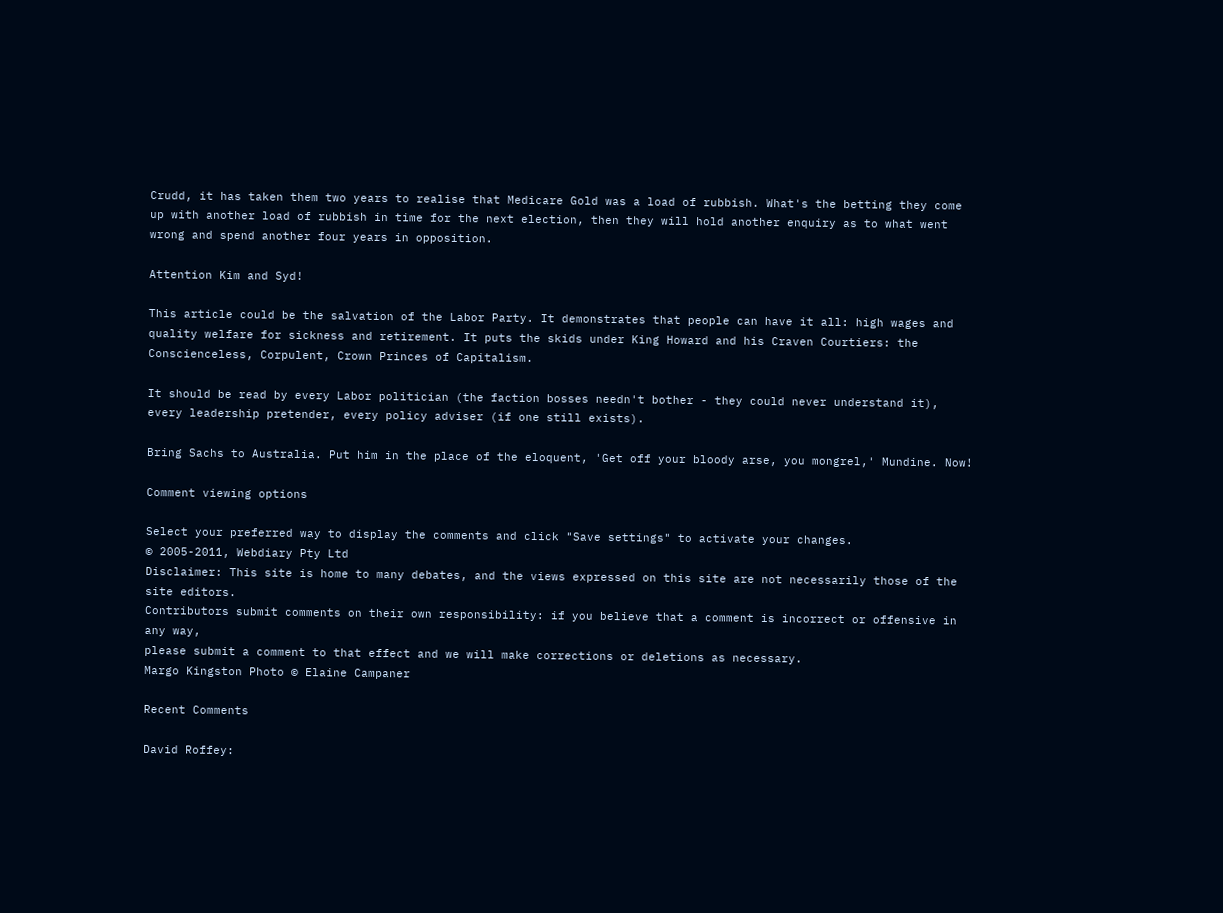Crudd, it has taken them two years to realise that Medicare Gold was a load of rubbish. What's the betting they come up with another load of rubbish in time for the next election, then they will hold another enquiry as to what went wrong and spend another four years in opposition.

Attention Kim and Syd!

This article could be the salvation of the Labor Party. It demonstrates that people can have it all: high wages and quality welfare for sickness and retirement. It puts the skids under King Howard and his Craven Courtiers: the Conscienceless, Corpulent, Crown Princes of Capitalism.

It should be read by every Labor politician (the faction bosses needn't bother - they could never understand it), every leadership pretender, every policy adviser (if one still exists).

Bring Sachs to Australia. Put him in the place of the eloquent, 'Get off your bloody arse, you mongrel,' Mundine. Now!

Comment viewing options

Select your preferred way to display the comments and click "Save settings" to activate your changes.
© 2005-2011, Webdiary Pty Ltd
Disclaimer: This site is home to many debates, and the views expressed on this site are not necessarily those of the site editors.
Contributors submit comments on their own responsibility: if you believe that a comment is incorrect or offensive in any way,
please submit a comment to that effect and we will make corrections or deletions as necessary.
Margo Kingston Photo © Elaine Campaner

Recent Comments

David Roffey: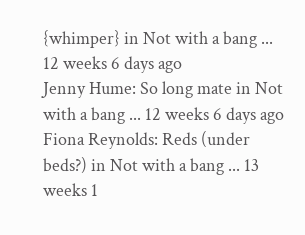{whimper} in Not with a bang ... 12 weeks 6 days ago
Jenny Hume: So long mate in Not with a bang ... 12 weeks 6 days ago
Fiona Reynolds: Reds (under beds?) in Not with a bang ... 13 weeks 1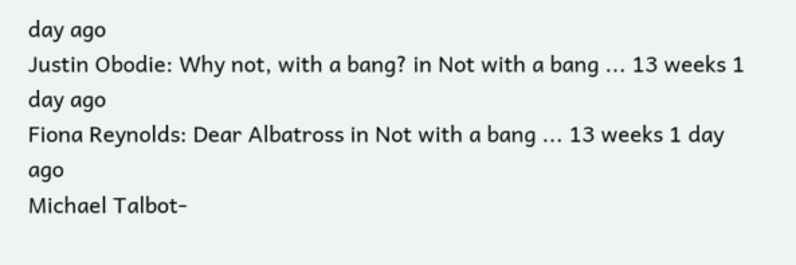day ago
Justin Obodie: Why not, with a bang? in Not with a bang ... 13 weeks 1 day ago
Fiona Reynolds: Dear Albatross in Not with a bang ... 13 weeks 1 day ago
Michael Talbot-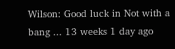Wilson: Good luck in Not with a bang ... 13 weeks 1 day ago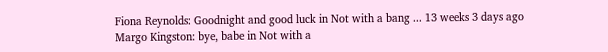Fiona Reynolds: Goodnight and good luck in Not with a bang ... 13 weeks 3 days ago
Margo Kingston: bye, babe in Not with a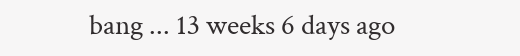bang ... 13 weeks 6 days ago